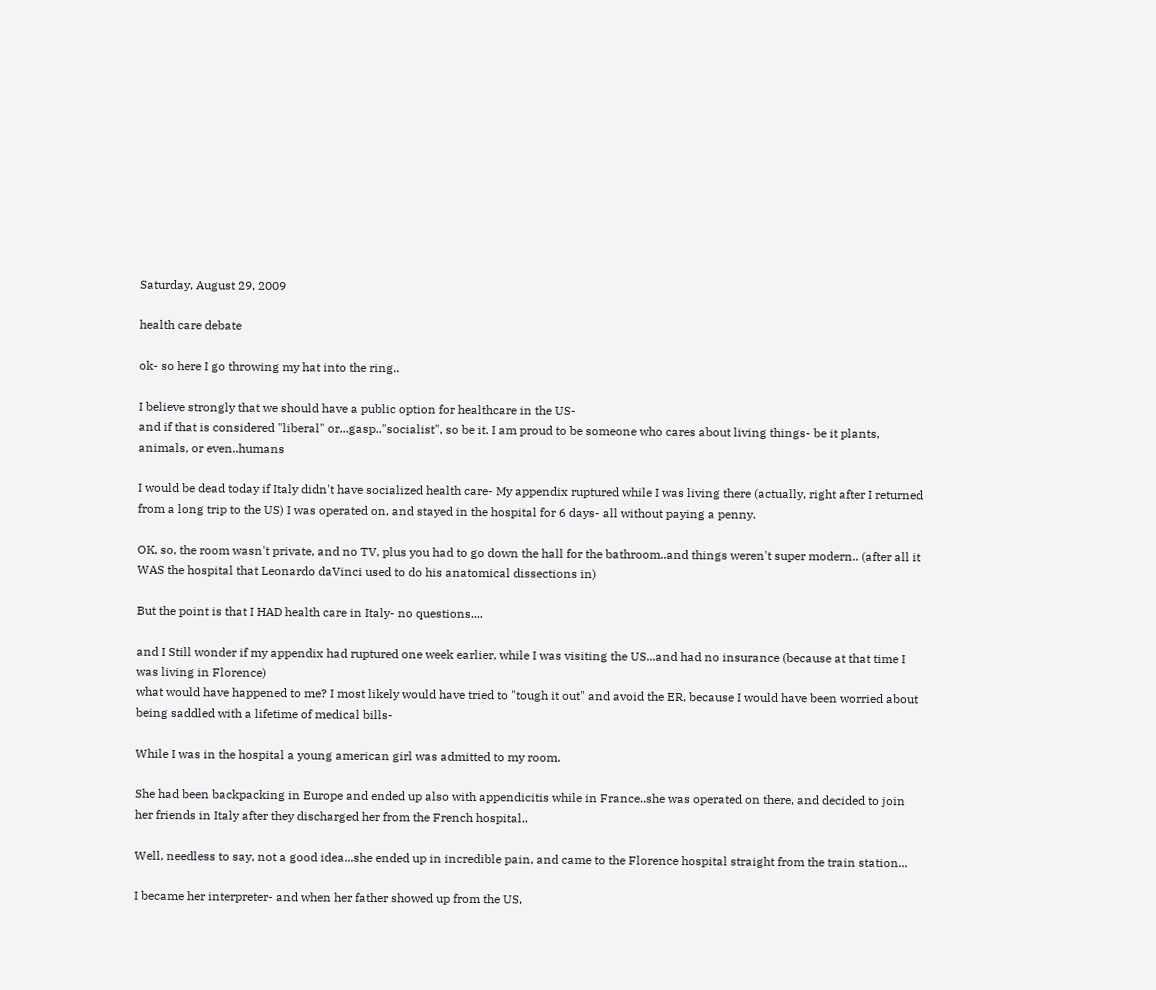Saturday, August 29, 2009

health care debate

ok- so here I go throwing my hat into the ring..

I believe strongly that we should have a public option for healthcare in the US-
and if that is considered "liberal" or...gasp.."socialist", so be it. I am proud to be someone who cares about living things- be it plants, animals, or even..humans

I would be dead today if Italy didn't have socialized health care- My appendix ruptured while I was living there (actually, right after I returned from a long trip to the US) I was operated on, and stayed in the hospital for 6 days- all without paying a penny.

OK, so, the room wasn't private, and no TV, plus you had to go down the hall for the bathroom..and things weren't super modern.. (after all it WAS the hospital that Leonardo daVinci used to do his anatomical dissections in)

But the point is that I HAD health care in Italy- no questions....

and I Still wonder if my appendix had ruptured one week earlier, while I was visiting the US...and had no insurance (because at that time I was living in Florence)
what would have happened to me? I most likely would have tried to "tough it out" and avoid the ER, because I would have been worried about being saddled with a lifetime of medical bills-

While I was in the hospital a young american girl was admitted to my room.

She had been backpacking in Europe and ended up also with appendicitis while in France..she was operated on there, and decided to join her friends in Italy after they discharged her from the French hospital..

Well, needless to say, not a good idea...she ended up in incredible pain, and came to the Florence hospital straight from the train station...

I became her interpreter- and when her father showed up from the US,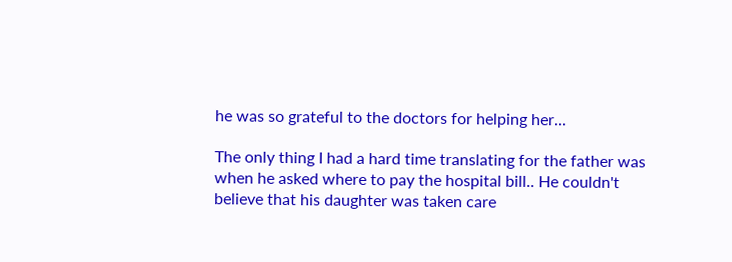he was so grateful to the doctors for helping her...

The only thing I had a hard time translating for the father was when he asked where to pay the hospital bill.. He couldn't believe that his daughter was taken care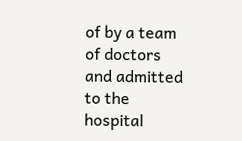of by a team of doctors and admitted to the hospital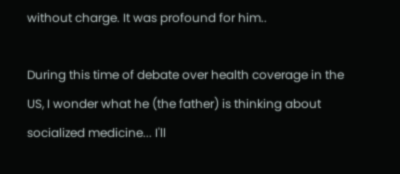without charge. It was profound for him..

During this time of debate over health coverage in the US, I wonder what he (the father) is thinking about socialized medicine... I'll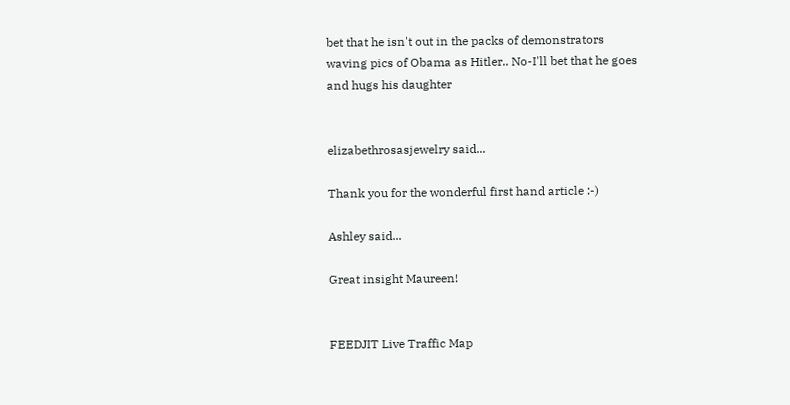bet that he isn't out in the packs of demonstrators waving pics of Obama as Hitler.. No-I'll bet that he goes and hugs his daughter


elizabethrosasjewelry said...

Thank you for the wonderful first hand article :-)

Ashley said...

Great insight Maureen!


FEEDJIT Live Traffic Map